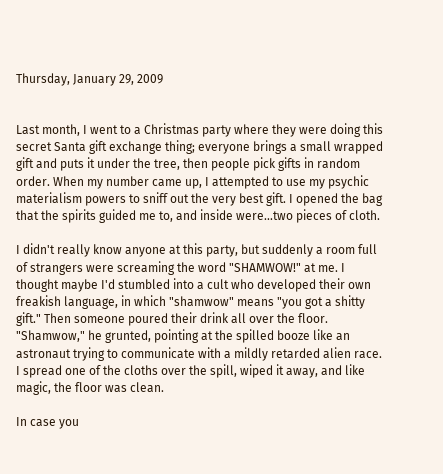Thursday, January 29, 2009


Last month, I went to a Christmas party where they were doing this secret Santa gift exchange thing; everyone brings a small wrapped gift and puts it under the tree, then people pick gifts in random order. When my number came up, I attempted to use my psychic materialism powers to sniff out the very best gift. I opened the bag that the spirits guided me to, and inside were...two pieces of cloth.

I didn't really know anyone at this party, but suddenly a room full of strangers were screaming the word "SHAMWOW!" at me. I thought maybe I'd stumbled into a cult who developed their own freakish language, in which "shamwow" means "you got a shitty gift." Then someone poured their drink all over the floor. "Shamwow," he grunted, pointing at the spilled booze like an astronaut trying to communicate with a mildly retarded alien race. I spread one of the cloths over the spill, wiped it away, and like magic, the floor was clean.

In case you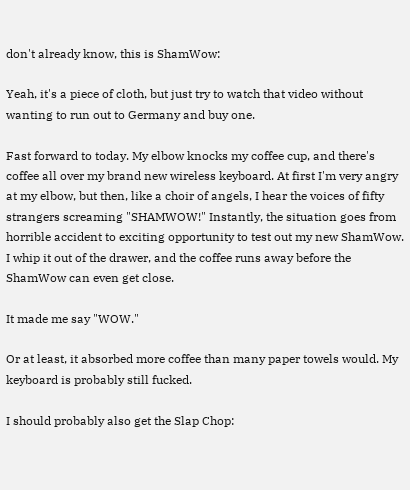don't already know, this is ShamWow:

Yeah, it's a piece of cloth, but just try to watch that video without wanting to run out to Germany and buy one.

Fast forward to today. My elbow knocks my coffee cup, and there's coffee all over my brand new wireless keyboard. At first I'm very angry at my elbow, but then, like a choir of angels, I hear the voices of fifty strangers screaming "SHAMWOW!" Instantly, the situation goes from horrible accident to exciting opportunity to test out my new ShamWow. I whip it out of the drawer, and the coffee runs away before the ShamWow can even get close.

It made me say "WOW."

Or at least, it absorbed more coffee than many paper towels would. My keyboard is probably still fucked.

I should probably also get the Slap Chop: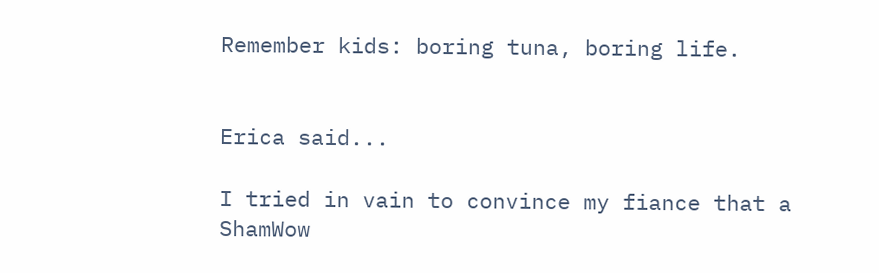Remember kids: boring tuna, boring life.


Erica said...

I tried in vain to convince my fiance that a ShamWow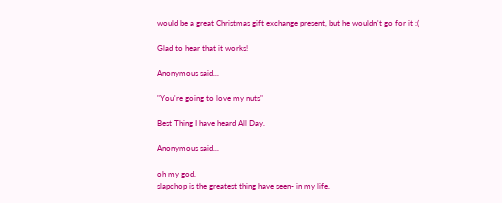would be a great Christmas gift exchange present, but he wouldn't go for it :(

Glad to hear that it works!

Anonymous said...

"You're going to love my nuts"

Best Thing I have heard All Day.

Anonymous said...

oh my god.
slapchop is the greatest thing have seen- in my life.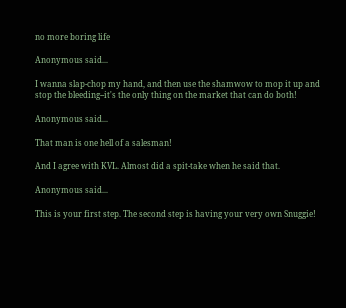no more boring life

Anonymous said...

I wanna slap-chop my hand, and then use the shamwow to mop it up and stop the bleeding--it's the only thing on the market that can do both!

Anonymous said...

That man is one hell of a salesman!

And I agree with KVL. Almost did a spit-take when he said that.

Anonymous said...

This is your first step. The second step is having your very own Snuggie!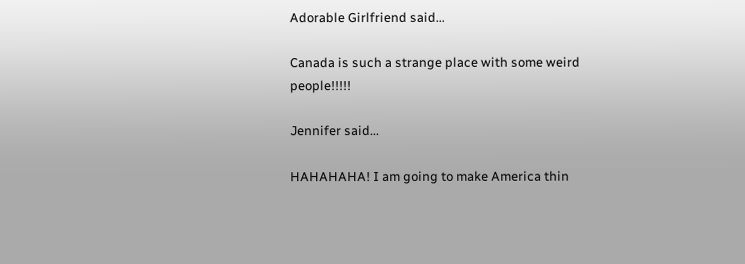Adorable Girlfriend said...

Canada is such a strange place with some weird people!!!!!

Jennifer said...

HAHAHAHA! I am going to make America thin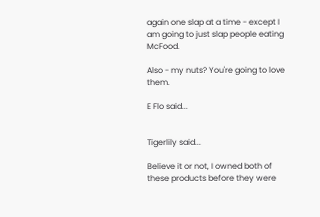again one slap at a time - except I am going to just slap people eating McFood.

Also - my nuts? You're going to love them.

E Flo said...


Tigerlily said...

Believe it or not, I owned both of these products before they were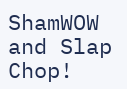ShamWOW and Slap Chop!